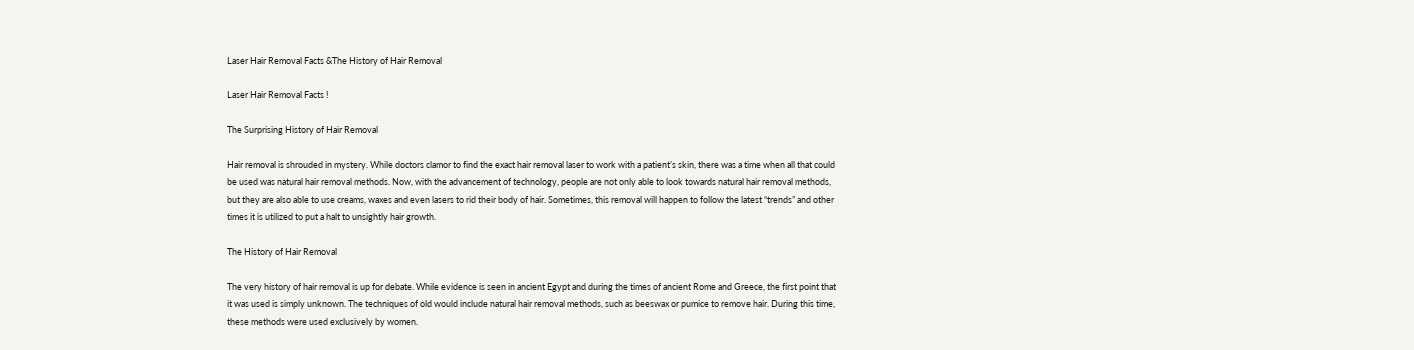Laser Hair Removal Facts &The History of Hair Removal

Laser Hair Removal Facts !

The Surprising History of Hair Removal

Hair removal is shrouded in mystery. While doctors clamor to find the exact hair removal laser to work with a patient’s skin, there was a time when all that could be used was natural hair removal methods. Now, with the advancement of technology, people are not only able to look towards natural hair removal methods, but they are also able to use creams, waxes and even lasers to rid their body of hair. Sometimes, this removal will happen to follow the latest “trends” and other times it is utilized to put a halt to unsightly hair growth.

The History of Hair Removal

The very history of hair removal is up for debate. While evidence is seen in ancient Egypt and during the times of ancient Rome and Greece, the first point that it was used is simply unknown. The techniques of old would include natural hair removal methods, such as beeswax or pumice to remove hair. During this time, these methods were used exclusively by women.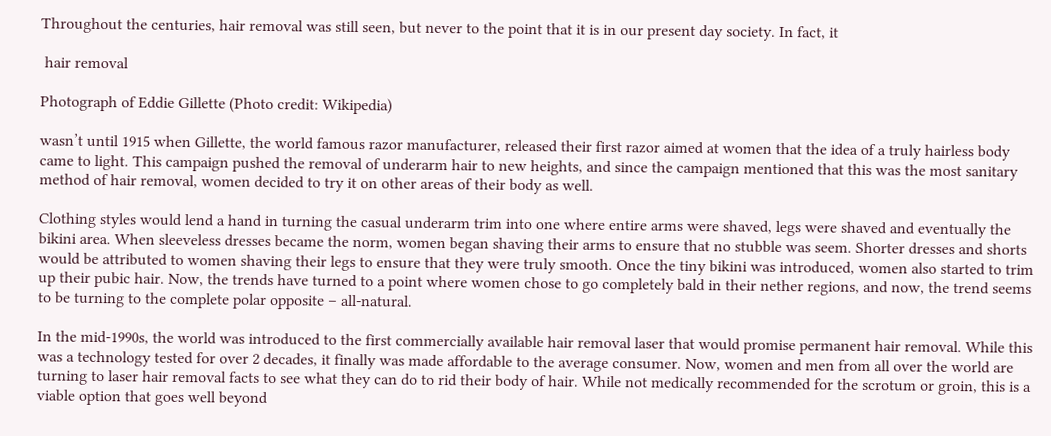Throughout the centuries, hair removal was still seen, but never to the point that it is in our present day society. In fact, it

 hair removal

Photograph of Eddie Gillette (Photo credit: Wikipedia)

wasn’t until 1915 when Gillette, the world famous razor manufacturer, released their first razor aimed at women that the idea of a truly hairless body came to light. This campaign pushed the removal of underarm hair to new heights, and since the campaign mentioned that this was the most sanitary method of hair removal, women decided to try it on other areas of their body as well.

Clothing styles would lend a hand in turning the casual underarm trim into one where entire arms were shaved, legs were shaved and eventually the bikini area. When sleeveless dresses became the norm, women began shaving their arms to ensure that no stubble was seem. Shorter dresses and shorts would be attributed to women shaving their legs to ensure that they were truly smooth. Once the tiny bikini was introduced, women also started to trim up their pubic hair. Now, the trends have turned to a point where women chose to go completely bald in their nether regions, and now, the trend seems to be turning to the complete polar opposite – all-natural.

In the mid-1990s, the world was introduced to the first commercially available hair removal laser that would promise permanent hair removal. While this was a technology tested for over 2 decades, it finally was made affordable to the average consumer. Now, women and men from all over the world are turning to laser hair removal facts to see what they can do to rid their body of hair. While not medically recommended for the scrotum or groin, this is a viable option that goes well beyond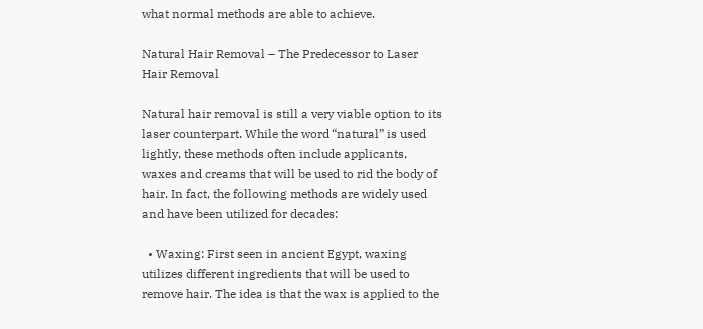what normal methods are able to achieve.

Natural Hair Removal – The Predecessor to Laser Hair Removal

Natural hair removal is still a very viable option to its laser counterpart. While the word “natural” is used lightly, these methods often include applicants, waxes and creams that will be used to rid the body of hair. In fact, the following methods are widely used and have been utilized for decades:

  • Waxing: First seen in ancient Egypt, waxing utilizes different ingredients that will be used to remove hair. The idea is that the wax is applied to the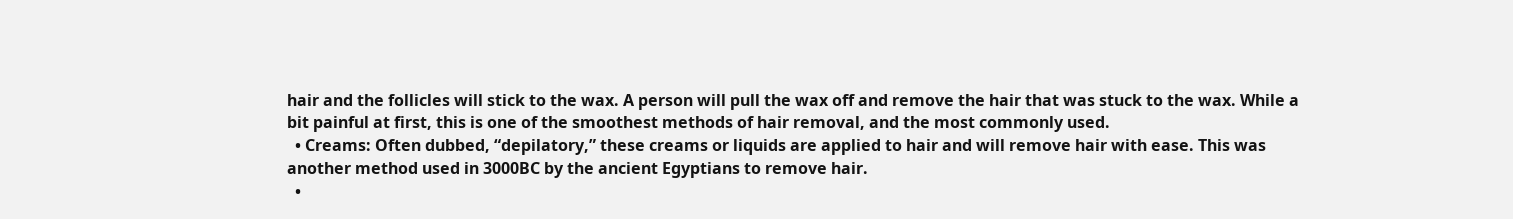hair and the follicles will stick to the wax. A person will pull the wax off and remove the hair that was stuck to the wax. While a bit painful at first, this is one of the smoothest methods of hair removal, and the most commonly used.
  • Creams: Often dubbed, “depilatory,” these creams or liquids are applied to hair and will remove hair with ease. This was another method used in 3000BC by the ancient Egyptians to remove hair.
  •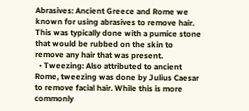Abrasives: Ancient Greece and Rome we known for using abrasives to remove hair. This was typically done with a pumice stone that would be rubbed on the skin to remove any hair that was present.
  • Tweezing: Also attributed to ancient Rome, tweezing was done by Julius Caesar to remove facial hair. While this is more commonly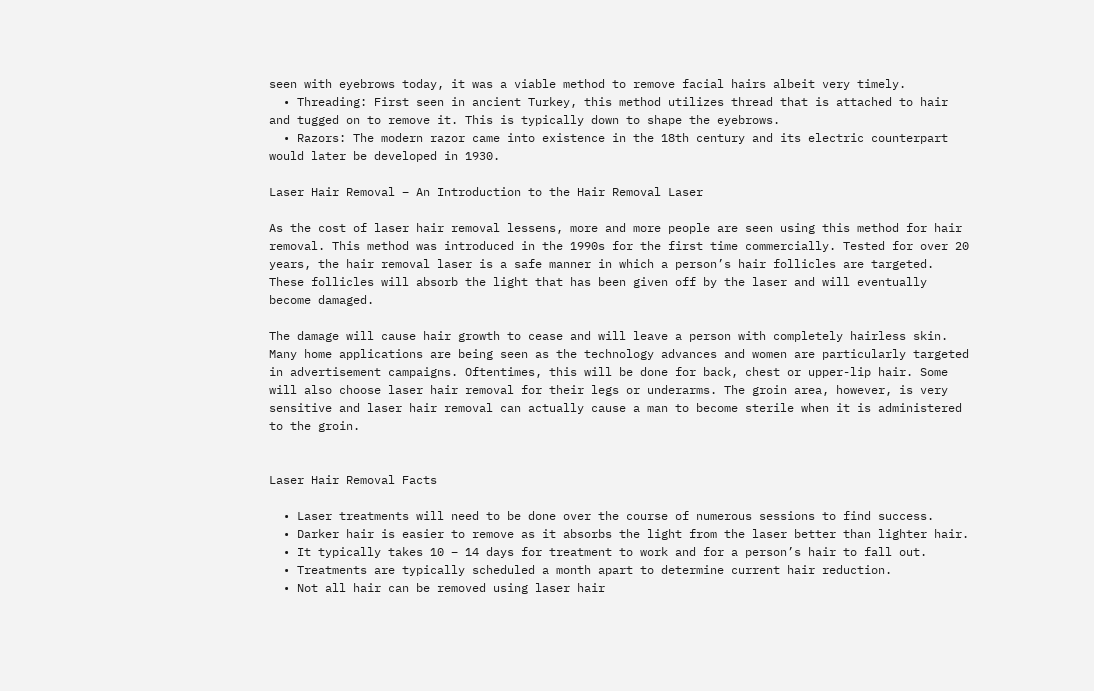seen with eyebrows today, it was a viable method to remove facial hairs albeit very timely.
  • Threading: First seen in ancient Turkey, this method utilizes thread that is attached to hair and tugged on to remove it. This is typically down to shape the eyebrows.
  • Razors: The modern razor came into existence in the 18th century and its electric counterpart would later be developed in 1930.

Laser Hair Removal – An Introduction to the Hair Removal Laser

As the cost of laser hair removal lessens, more and more people are seen using this method for hair removal. This method was introduced in the 1990s for the first time commercially. Tested for over 20 years, the hair removal laser is a safe manner in which a person’s hair follicles are targeted. These follicles will absorb the light that has been given off by the laser and will eventually become damaged.

The damage will cause hair growth to cease and will leave a person with completely hairless skin. Many home applications are being seen as the technology advances and women are particularly targeted in advertisement campaigns. Oftentimes, this will be done for back, chest or upper-lip hair. Some will also choose laser hair removal for their legs or underarms. The groin area, however, is very sensitive and laser hair removal can actually cause a man to become sterile when it is administered to the groin.


Laser Hair Removal Facts

  • Laser treatments will need to be done over the course of numerous sessions to find success.
  • Darker hair is easier to remove as it absorbs the light from the laser better than lighter hair.
  • It typically takes 10 – 14 days for treatment to work and for a person’s hair to fall out.
  • Treatments are typically scheduled a month apart to determine current hair reduction.
  • Not all hair can be removed using laser hair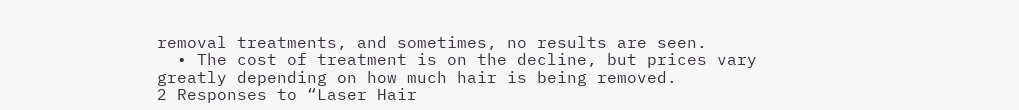removal treatments, and sometimes, no results are seen.
  • The cost of treatment is on the decline, but prices vary greatly depending on how much hair is being removed.
2 Responses to “Laser Hair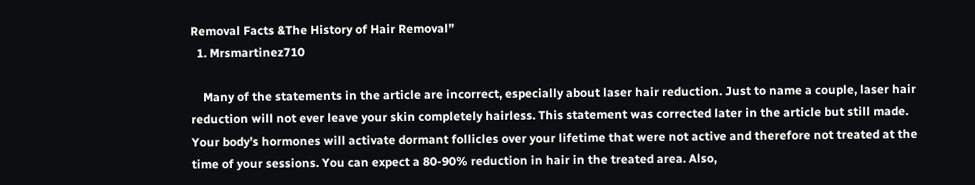Removal Facts &The History of Hair Removal”
  1. Mrsmartinez710

    Many of the statements in the article are incorrect, especially about laser hair reduction. Just to name a couple, laser hair reduction will not ever leave your skin completely hairless. This statement was corrected later in the article but still made. Your body’s hormones will activate dormant follicles over your lifetime that were not active and therefore not treated at the time of your sessions. You can expect a 80-90% reduction in hair in the treated area. Also,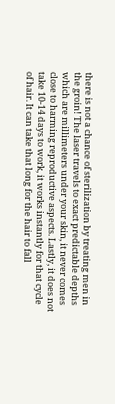there is not a chance of sterilization by treating men in the groin! The laser travels to exact predictable depths which are millimeters under your skin, it never comes close to harming reproductive aspects. Lastly, it does not take 10-14 days to work, it works instantly for that cycle of hair. It can take that long for the hair to fall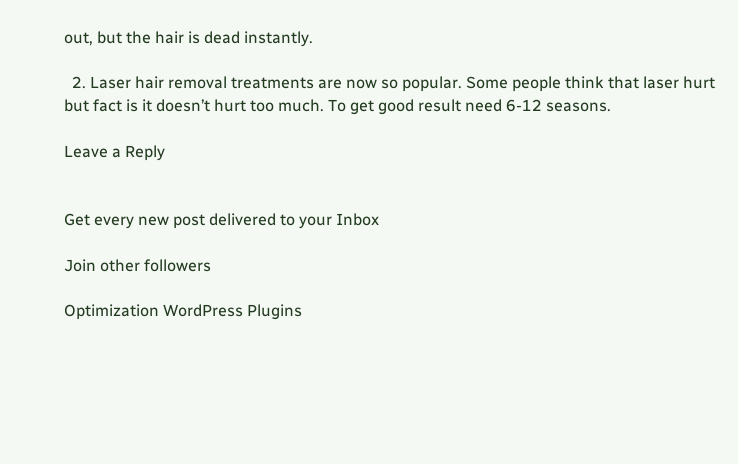out, but the hair is dead instantly.

  2. Laser hair removal treatments are now so popular. Some people think that laser hurt but fact is it doesn’t hurt too much. To get good result need 6-12 seasons.

Leave a Reply


Get every new post delivered to your Inbox

Join other followers

Optimization WordPress Plugins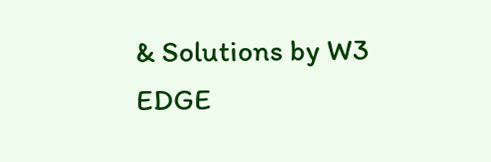& Solutions by W3 EDGE